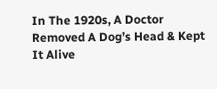In The 1920s, A Doctor Removed A Dog’s Head & Kept It Alive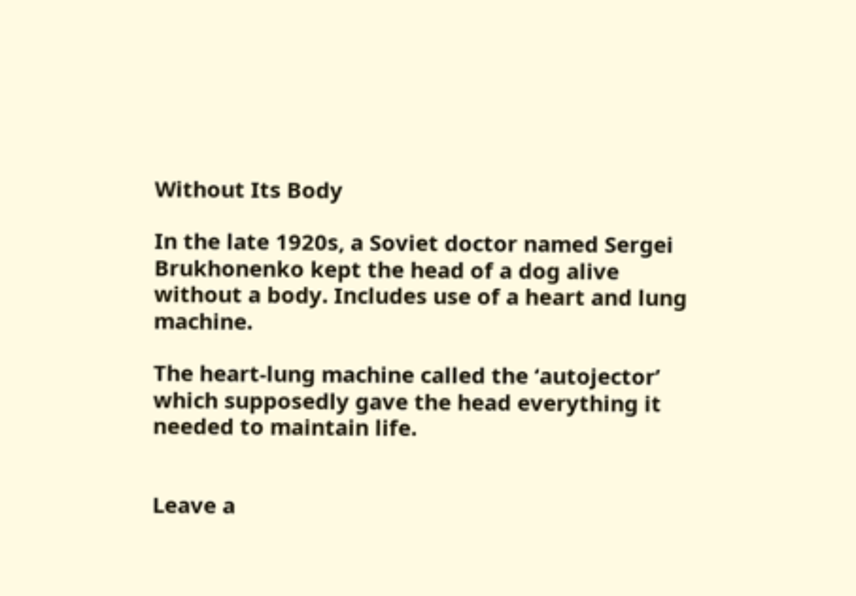Without Its Body

In the late 1920s, a Soviet doctor named Sergei Brukhonenko kept the head of a dog alive without a body. Includes use of a heart and lung machine.

The heart-lung machine called the ‘autojector’ which supposedly gave the head everything it needed to maintain life.


Leave a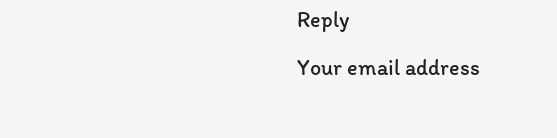Reply

Your email address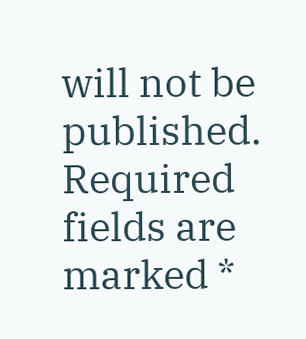will not be published. Required fields are marked *